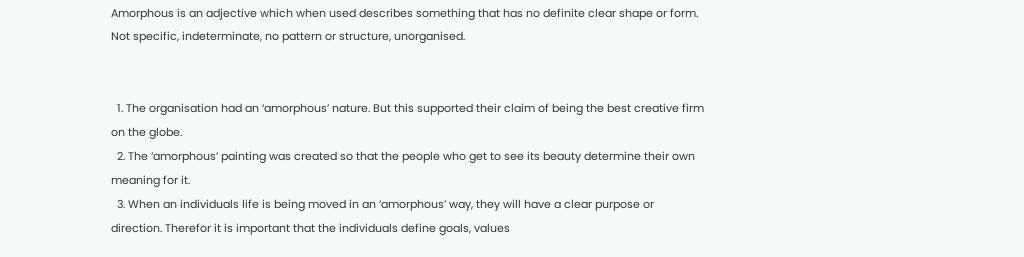Amorphous is an adjective which when used describes something that has no definite clear shape or form. Not specific, indeterminate, no pattern or structure, unorganised.


  1. The organisation had an ‘amorphous’ nature. But this supported their claim of being the best creative firm on the globe.
  2. The ‘amorphous’ painting was created so that the people who get to see its beauty determine their own meaning for it.
  3. When an individuals life is being moved in an ‘amorphous’ way, they will have a clear purpose or direction. Therefor it is important that the individuals define goals, values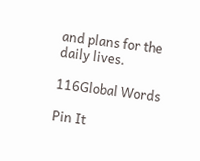and plans for the daily lives.

116Global Words

Pin It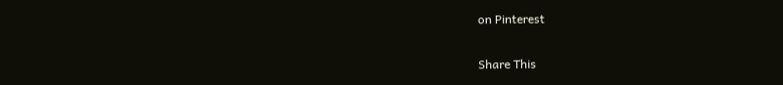on Pinterest

Share This